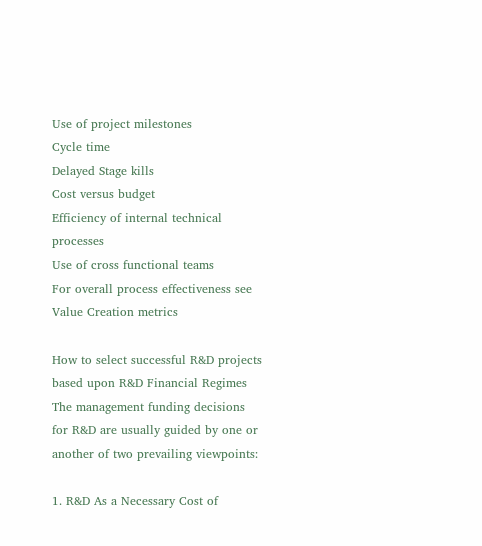Use of project milestones
Cycle time
Delayed Stage kills
Cost versus budget
Efficiency of internal technical processes
Use of cross functional teams
For overall process effectiveness see Value Creation metrics

How to select successful R&D projects based upon R&D Financial Regimes
The management funding decisions for R&D are usually guided by one or another of two prevailing viewpoints:

1. R&D As a Necessary Cost of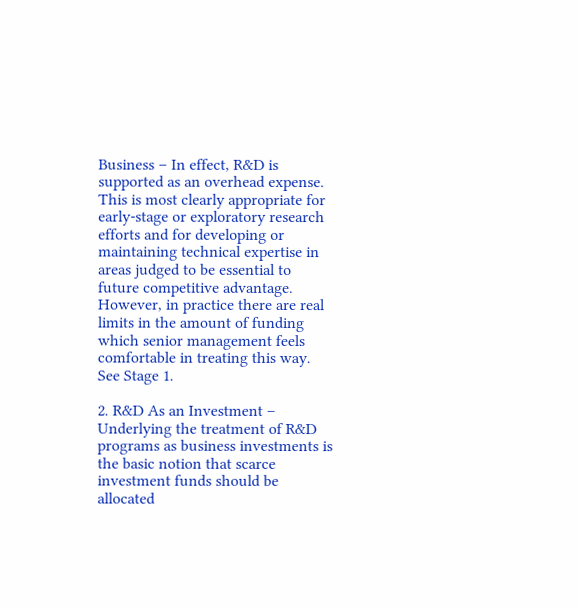Business – In effect, R&D is supported as an overhead expense. This is most clearly appropriate for early-stage or exploratory research efforts and for developing or maintaining technical expertise in areas judged to be essential to future competitive advantage. However, in practice there are real limits in the amount of funding which senior management feels comfortable in treating this way. See Stage 1.

2. R&D As an Investment – Underlying the treatment of R&D programs as business investments is the basic notion that scarce investment funds should be allocated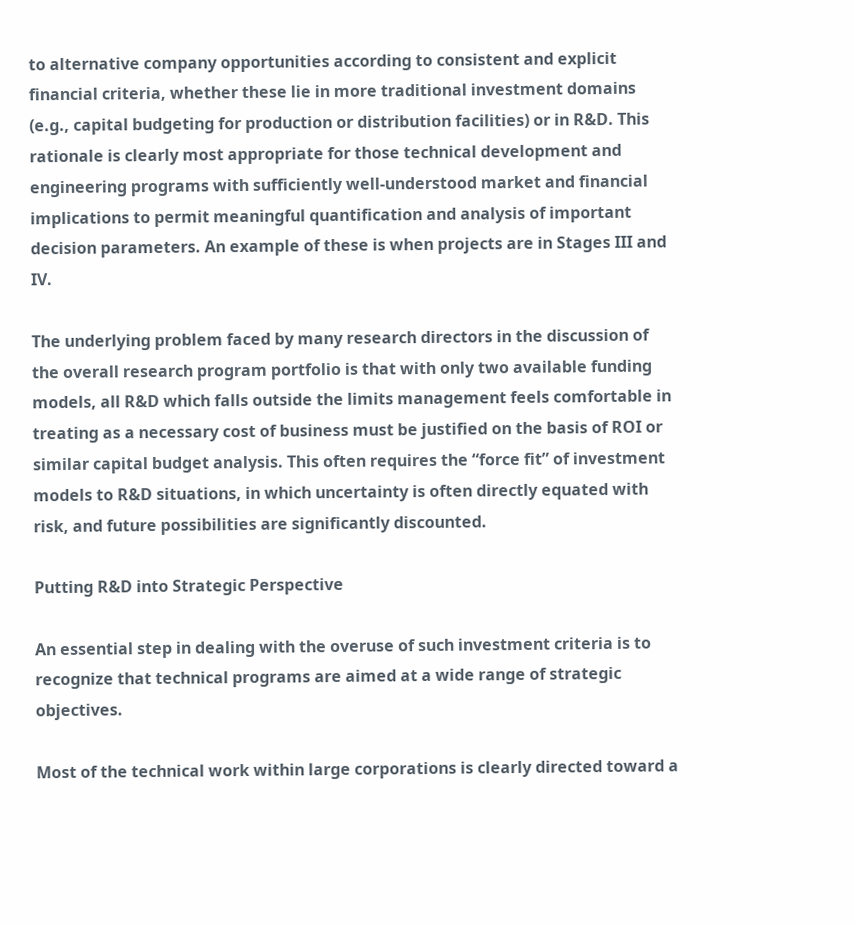to alternative company opportunities according to consistent and explicit financial criteria, whether these lie in more traditional investment domains (e.g., capital budgeting for production or distribution facilities) or in R&D. This rationale is clearly most appropriate for those technical development and engineering programs with sufficiently well-understood market and financial implications to permit meaningful quantification and analysis of important decision parameters. An example of these is when projects are in Stages III and IV.

The underlying problem faced by many research directors in the discussion of the overall research program portfolio is that with only two available funding models, all R&D which falls outside the limits management feels comfortable in treating as a necessary cost of business must be justified on the basis of ROI or similar capital budget analysis. This often requires the “force fit” of investment models to R&D situations, in which uncertainty is often directly equated with risk, and future possibilities are significantly discounted.

Putting R&D into Strategic Perspective

An essential step in dealing with the overuse of such investment criteria is to recognize that technical programs are aimed at a wide range of strategic objectives.

Most of the technical work within large corporations is clearly directed toward a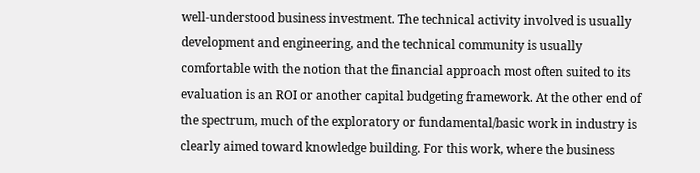well-understood business investment. The technical activity involved is usually development and engineering, and the technical community is usually comfortable with the notion that the financial approach most often suited to its evaluation is an ROI or another capital budgeting framework. At the other end of the spectrum, much of the exploratory or fundamental/basic work in industry is clearly aimed toward knowledge building. For this work, where the business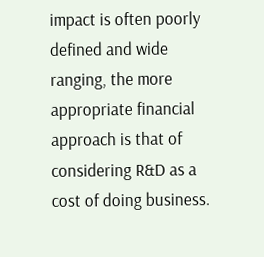impact is often poorly defined and wide ranging, the more appropriate financial approach is that of considering R&D as a cost of doing business.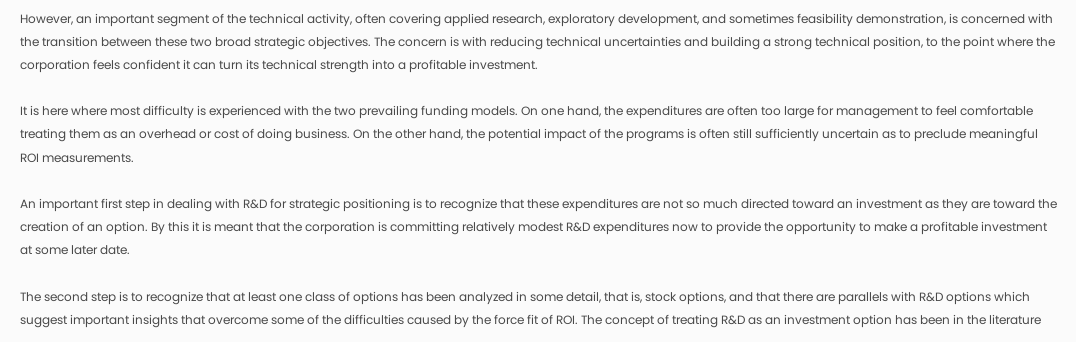However, an important segment of the technical activity, often covering applied research, exploratory development, and sometimes feasibility demonstration, is concerned with the transition between these two broad strategic objectives. The concern is with reducing technical uncertainties and building a strong technical position, to the point where the corporation feels confident it can turn its technical strength into a profitable investment.

It is here where most difficulty is experienced with the two prevailing funding models. On one hand, the expenditures are often too large for management to feel comfortable treating them as an overhead or cost of doing business. On the other hand, the potential impact of the programs is often still sufficiently uncertain as to preclude meaningful ROI measurements.

An important first step in dealing with R&D for strategic positioning is to recognize that these expenditures are not so much directed toward an investment as they are toward the creation of an option. By this it is meant that the corporation is committing relatively modest R&D expenditures now to provide the opportunity to make a profitable investment at some later date.

The second step is to recognize that at least one class of options has been analyzed in some detail, that is, stock options, and that there are parallels with R&D options which suggest important insights that overcome some of the difficulties caused by the force fit of ROI. The concept of treating R&D as an investment option has been in the literature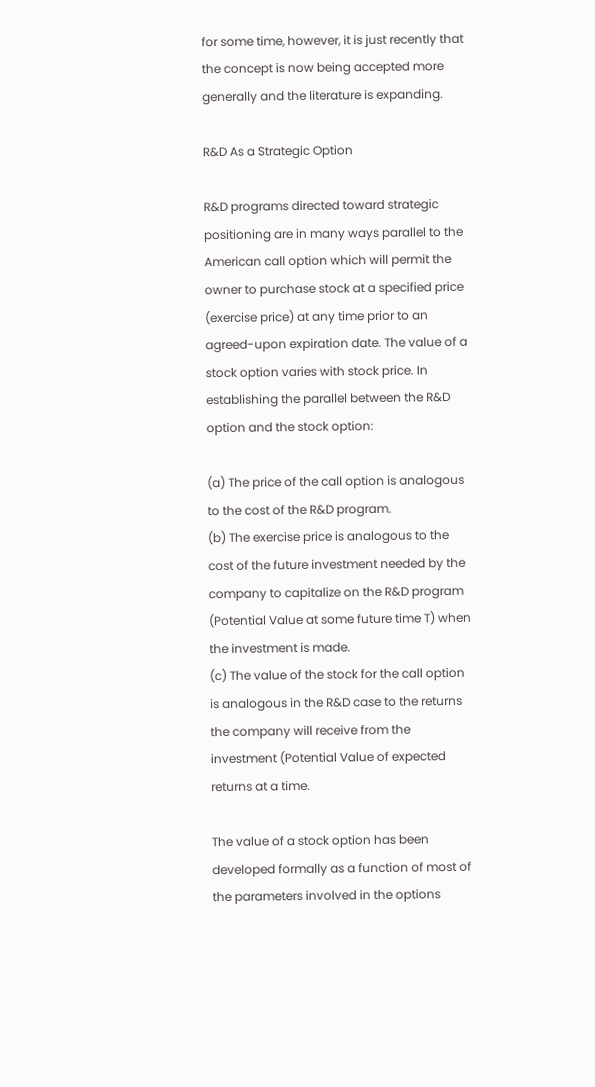for some time, however, it is just recently that the concept is now being accepted more generally and the literature is expanding.

R&D As a Strategic Option

R&D programs directed toward strategic positioning are in many ways parallel to the American call option which will permit the owner to purchase stock at a specified price (exercise price) at any time prior to an agreed-upon expiration date. The value of a stock option varies with stock price. In establishing the parallel between the R&D option and the stock option:

(a) The price of the call option is analogous to the cost of the R&D program.
(b) The exercise price is analogous to the cost of the future investment needed by the company to capitalize on the R&D program (Potential Value at some future time T) when the investment is made.
(c) The value of the stock for the call option is analogous in the R&D case to the returns the company will receive from the investment (Potential Value of expected returns at a time.

The value of a stock option has been developed formally as a function of most of the parameters involved in the options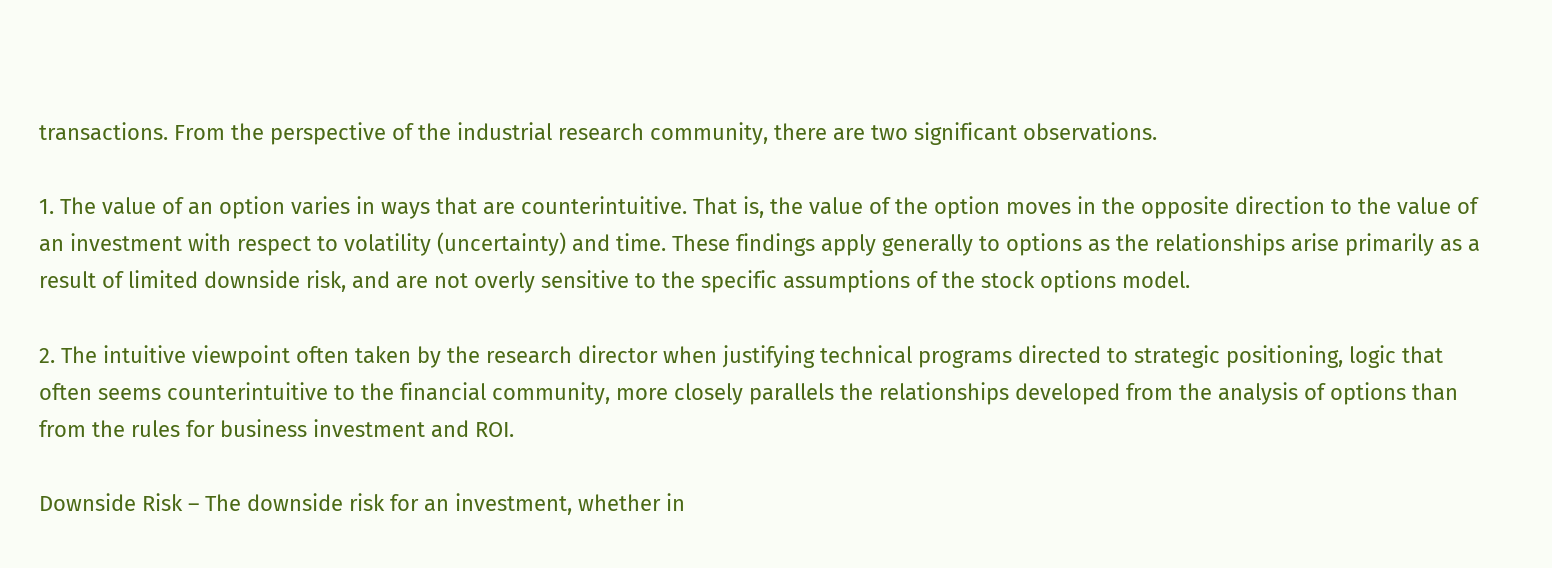transactions. From the perspective of the industrial research community, there are two significant observations.

1. The value of an option varies in ways that are counterintuitive. That is, the value of the option moves in the opposite direction to the value of an investment with respect to volatility (uncertainty) and time. These findings apply generally to options as the relationships arise primarily as a result of limited downside risk, and are not overly sensitive to the specific assumptions of the stock options model.

2. The intuitive viewpoint often taken by the research director when justifying technical programs directed to strategic positioning, logic that often seems counterintuitive to the financial community, more closely parallels the relationships developed from the analysis of options than from the rules for business investment and ROI.

Downside Risk – The downside risk for an investment, whether in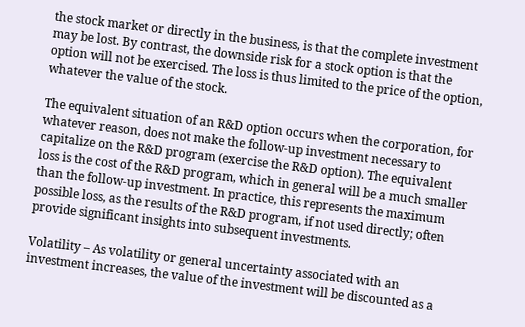the stock market or directly in the business, is that the complete investment may be lost. By contrast, the downside risk for a stock option is that the option will not be exercised. The loss is thus limited to the price of the option, whatever the value of the stock.

The equivalent situation of an R&D option occurs when the corporation, for whatever reason, does not make the follow-up investment necessary to capitalize on the R&D program (exercise the R&D option). The equivalent loss is the cost of the R&D program, which in general will be a much smaller than the follow-up investment. In practice, this represents the maximum possible loss, as the results of the R&D program, if not used directly; often provide significant insights into subsequent investments.

Volatility – As volatility or general uncertainty associated with an investment increases, the value of the investment will be discounted as a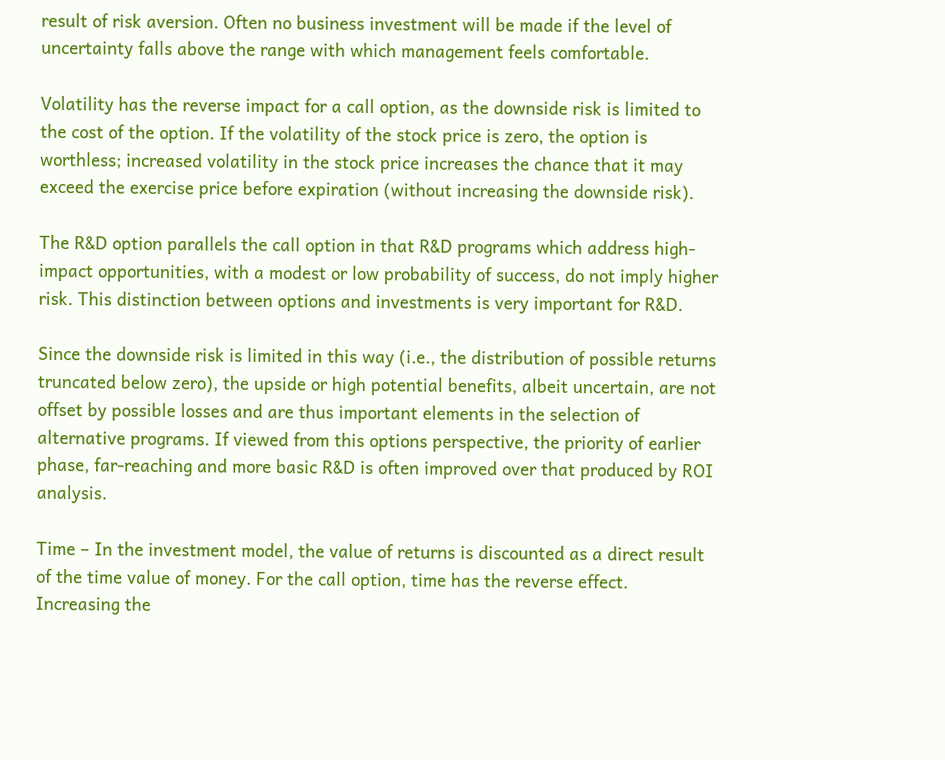result of risk aversion. Often no business investment will be made if the level of uncertainty falls above the range with which management feels comfortable.

Volatility has the reverse impact for a call option, as the downside risk is limited to the cost of the option. If the volatility of the stock price is zero, the option is worthless; increased volatility in the stock price increases the chance that it may exceed the exercise price before expiration (without increasing the downside risk).

The R&D option parallels the call option in that R&D programs which address high-impact opportunities, with a modest or low probability of success, do not imply higher risk. This distinction between options and investments is very important for R&D.

Since the downside risk is limited in this way (i.e., the distribution of possible returns truncated below zero), the upside or high potential benefits, albeit uncertain, are not offset by possible losses and are thus important elements in the selection of alternative programs. If viewed from this options perspective, the priority of earlier phase, far-reaching and more basic R&D is often improved over that produced by ROI analysis.

Time – In the investment model, the value of returns is discounted as a direct result of the time value of money. For the call option, time has the reverse effect. Increasing the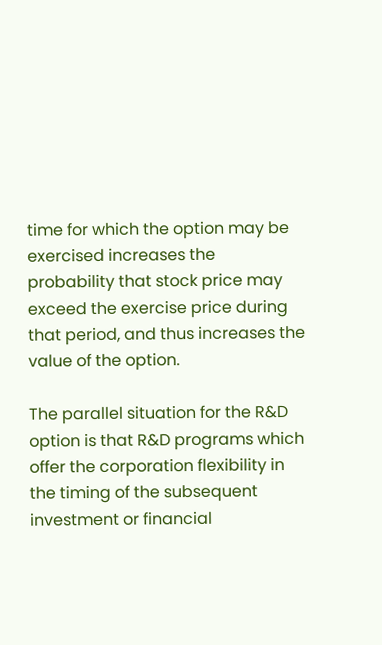time for which the option may be exercised increases the probability that stock price may exceed the exercise price during that period, and thus increases the value of the option.

The parallel situation for the R&D option is that R&D programs which offer the corporation flexibility in the timing of the subsequent investment or financial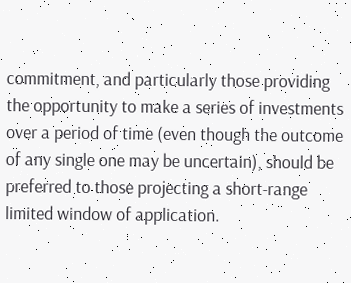commitment, and particularly those providing the opportunity to make a series of investments over a period of time (even though the outcome of any single one may be uncertain), should be preferred to those projecting a short-range limited window of application.